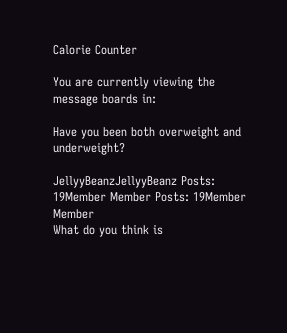Calorie Counter

You are currently viewing the message boards in:

Have you been both overweight and underweight?

JellyyBeanzJellyyBeanz Posts: 19Member Member Posts: 19Member Member
What do you think is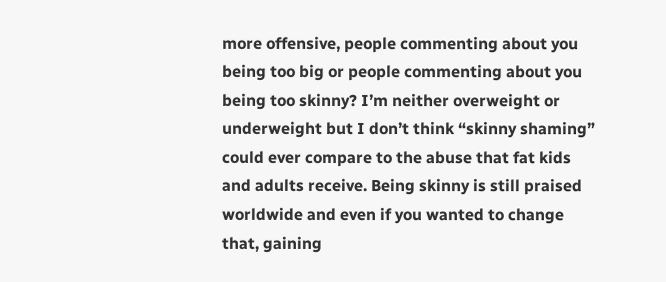more offensive, people commenting about you being too big or people commenting about you being too skinny? I’m neither overweight or underweight but I don’t think “skinny shaming” could ever compare to the abuse that fat kids and adults receive. Being skinny is still praised worldwide and even if you wanted to change that, gaining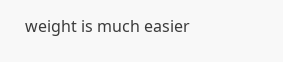weight is much easier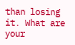than losing it. What are your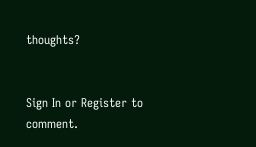thoughts?


Sign In or Register to comment.